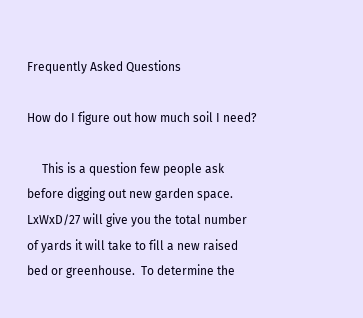Frequently Asked Questions

How do I figure out how much soil I need?

     This is a question few people ask before digging out new garden space.  LxWxD/27 will give you the total number of yards it will take to fill a new raised bed or greenhouse.  To determine the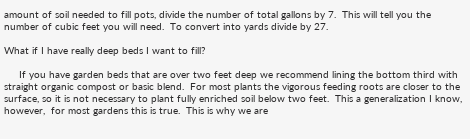amount of soil needed to fill pots, divide the number of total gallons by 7.  This will tell you the number of cubic feet you will need.  To convert into yards divide by 27.

What if I have really deep beds I want to fill?

     If you have garden beds that are over two feet deep we recommend lining the bottom third with straight organic compost or basic blend.  For most plants the vigorous feeding roots are closer to the surface, so it is not necessary to plant fully enriched soil below two feet.  This a generalization I know, however,  for most gardens this is true.  This is why we are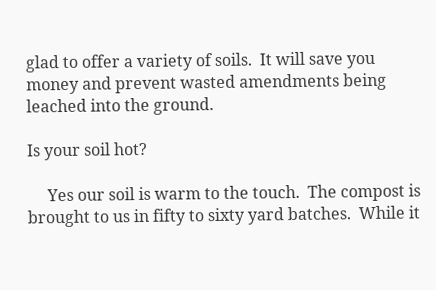glad to offer a variety of soils.  It will save you money and prevent wasted amendments being leached into the ground.

Is your soil hot?

     Yes our soil is warm to the touch.  The compost is brought to us in fifty to sixty yard batches.  While it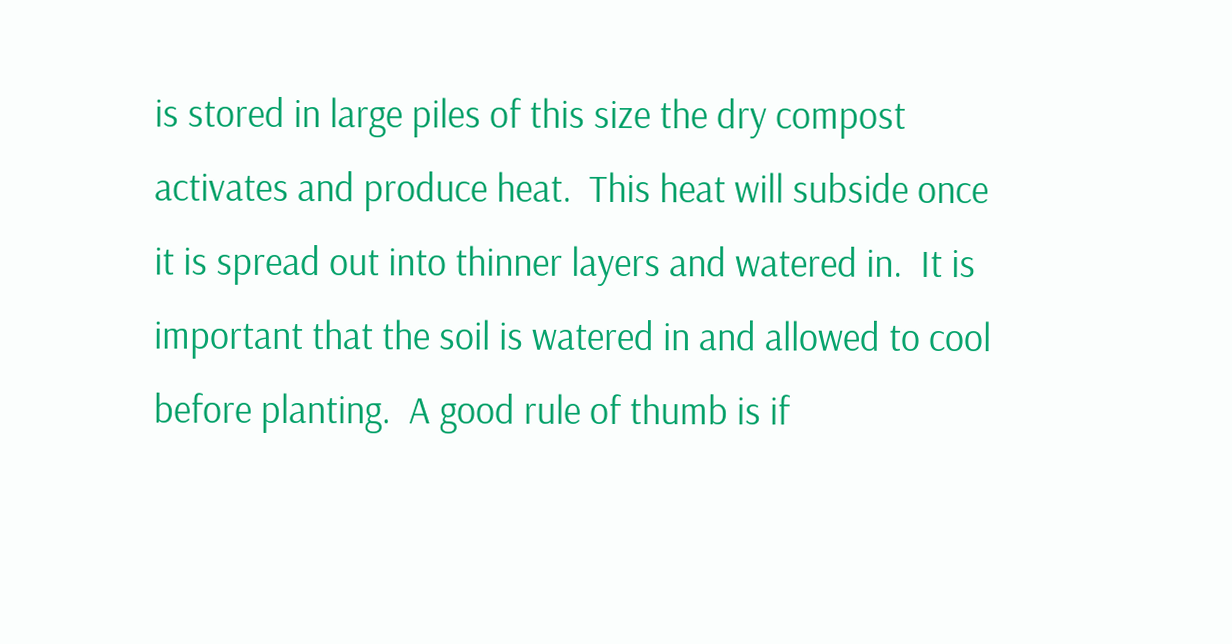is stored in large piles of this size the dry compost activates and produce heat.  This heat will subside once it is spread out into thinner layers and watered in.  It is important that the soil is watered in and allowed to cool before planting.  A good rule of thumb is if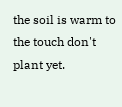the soil is warm to the touch don't plant yet.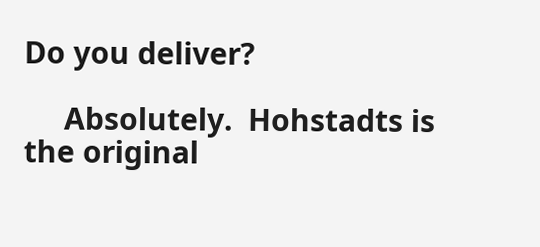Do you deliver?

     Absolutely.  Hohstadts is the original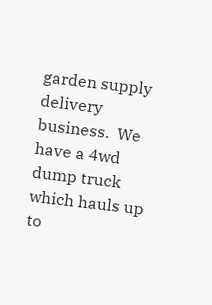garden supply delivery business.  We have a 4wd dump truck which hauls up to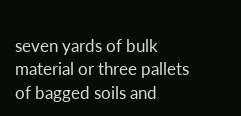seven yards of bulk material or three pallets of bagged soils and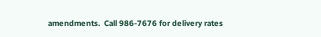amendments.  Call 986-7676 for delivery rates